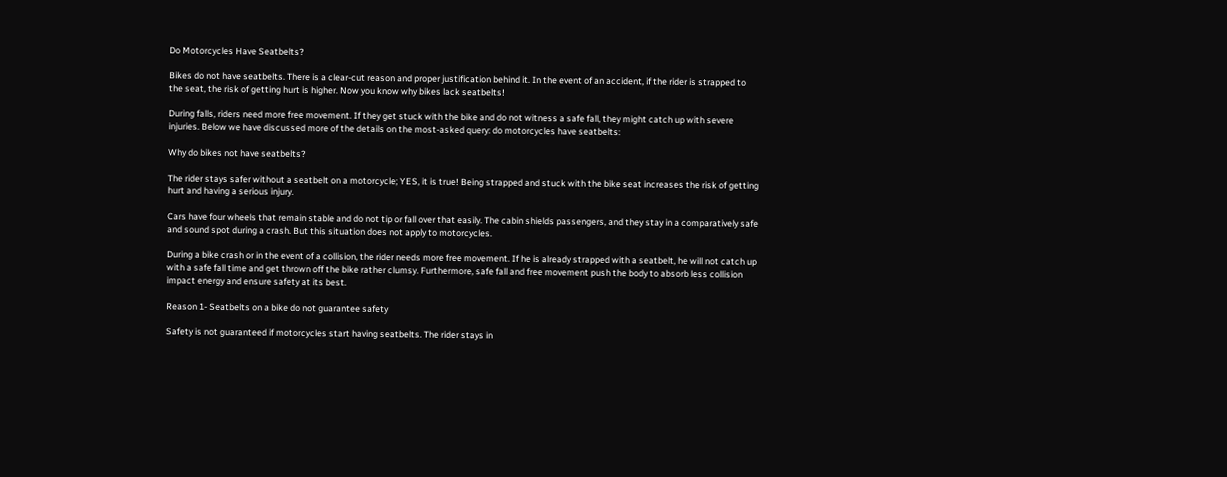Do Motorcycles Have Seatbelts?

Bikes do not have seatbelts. There is a clear-cut reason and proper justification behind it. In the event of an accident, if the rider is strapped to the seat, the risk of getting hurt is higher. Now you know why bikes lack seatbelts!

During falls, riders need more free movement. If they get stuck with the bike and do not witness a safe fall, they might catch up with severe injuries. Below we have discussed more of the details on the most-asked query: do motorcycles have seatbelts:

Why do bikes not have seatbelts?

The rider stays safer without a seatbelt on a motorcycle; YES, it is true! Being strapped and stuck with the bike seat increases the risk of getting hurt and having a serious injury.

Cars have four wheels that remain stable and do not tip or fall over that easily. The cabin shields passengers, and they stay in a comparatively safe and sound spot during a crash. But this situation does not apply to motorcycles.

During a bike crash or in the event of a collision, the rider needs more free movement. If he is already strapped with a seatbelt, he will not catch up with a safe fall time and get thrown off the bike rather clumsy. Furthermore, safe fall and free movement push the body to absorb less collision impact energy and ensure safety at its best.

Reason 1- Seatbelts on a bike do not guarantee safety

Safety is not guaranteed if motorcycles start having seatbelts. The rider stays in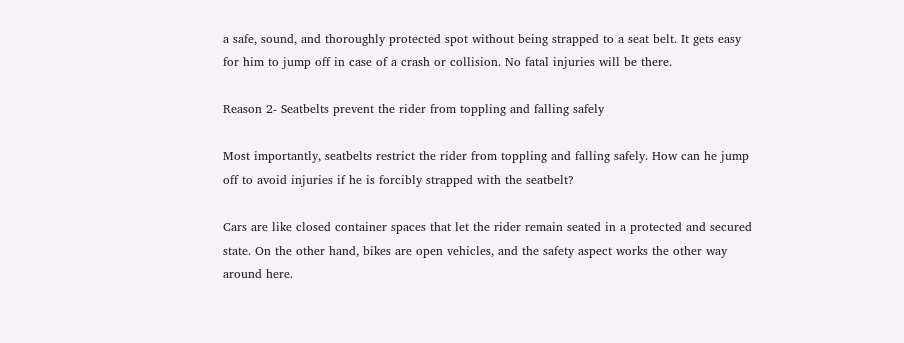a safe, sound, and thoroughly protected spot without being strapped to a seat belt. It gets easy for him to jump off in case of a crash or collision. No fatal injuries will be there.

Reason 2- Seatbelts prevent the rider from toppling and falling safely

Most importantly, seatbelts restrict the rider from toppling and falling safely. How can he jump off to avoid injuries if he is forcibly strapped with the seatbelt?

Cars are like closed container spaces that let the rider remain seated in a protected and secured state. On the other hand, bikes are open vehicles, and the safety aspect works the other way around here.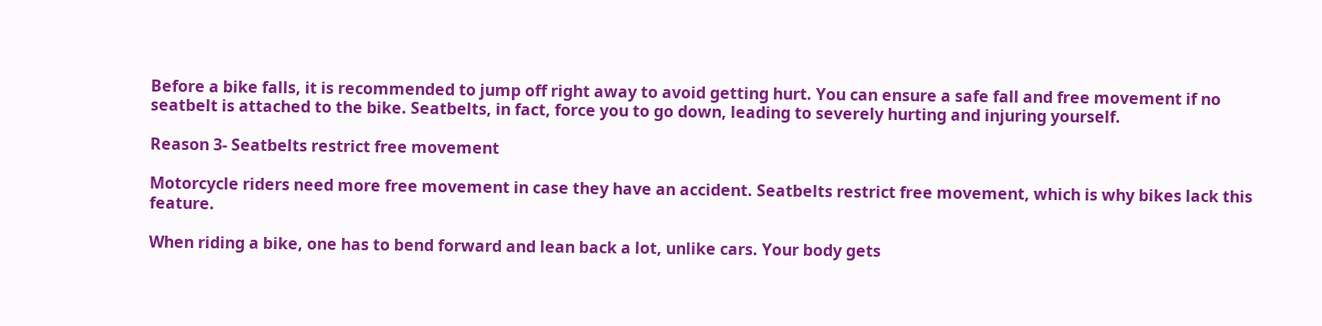Before a bike falls, it is recommended to jump off right away to avoid getting hurt. You can ensure a safe fall and free movement if no seatbelt is attached to the bike. Seatbelts, in fact, force you to go down, leading to severely hurting and injuring yourself.

Reason 3- Seatbelts restrict free movement

Motorcycle riders need more free movement in case they have an accident. Seatbelts restrict free movement, which is why bikes lack this feature.

When riding a bike, one has to bend forward and lean back a lot, unlike cars. Your body gets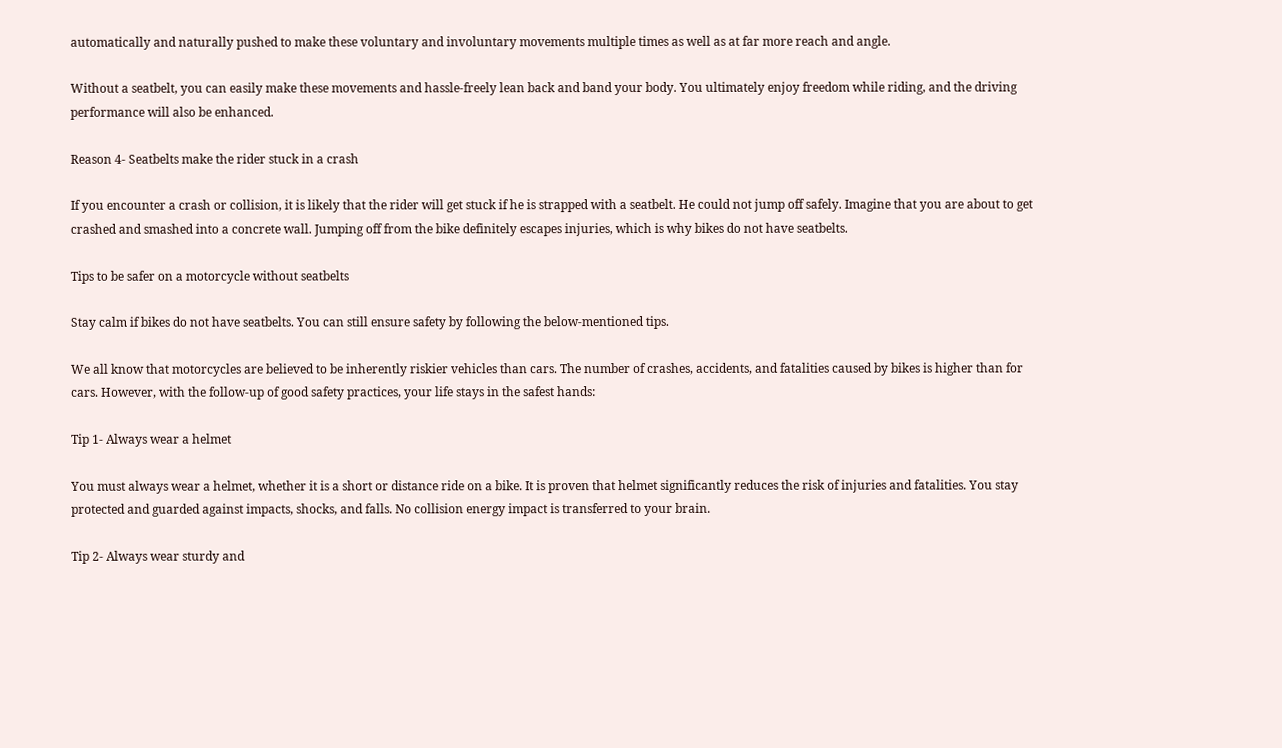automatically and naturally pushed to make these voluntary and involuntary movements multiple times as well as at far more reach and angle.

Without a seatbelt, you can easily make these movements and hassle-freely lean back and band your body. You ultimately enjoy freedom while riding, and the driving performance will also be enhanced.

Reason 4- Seatbelts make the rider stuck in a crash

If you encounter a crash or collision, it is likely that the rider will get stuck if he is strapped with a seatbelt. He could not jump off safely. Imagine that you are about to get crashed and smashed into a concrete wall. Jumping off from the bike definitely escapes injuries, which is why bikes do not have seatbelts.

Tips to be safer on a motorcycle without seatbelts

Stay calm if bikes do not have seatbelts. You can still ensure safety by following the below-mentioned tips.

We all know that motorcycles are believed to be inherently riskier vehicles than cars. The number of crashes, accidents, and fatalities caused by bikes is higher than for cars. However, with the follow-up of good safety practices, your life stays in the safest hands:

Tip 1- Always wear a helmet

You must always wear a helmet, whether it is a short or distance ride on a bike. It is proven that helmet significantly reduces the risk of injuries and fatalities. You stay protected and guarded against impacts, shocks, and falls. No collision energy impact is transferred to your brain.

Tip 2- Always wear sturdy and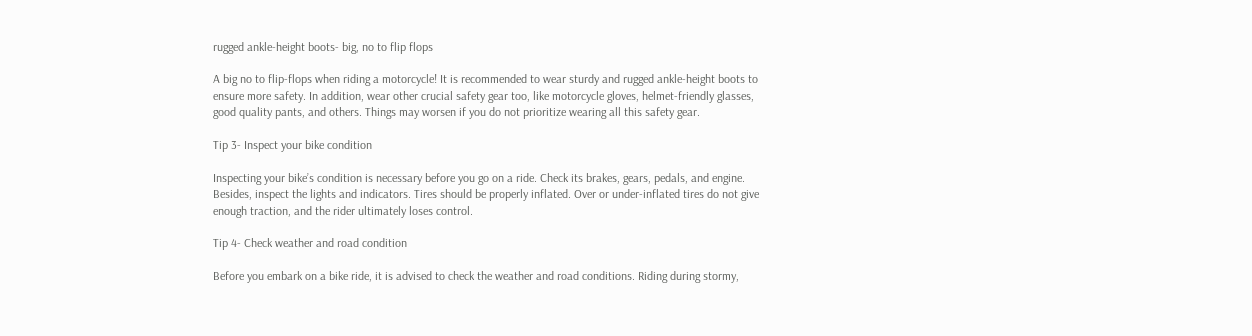rugged ankle-height boots- big, no to flip flops

A big no to flip-flops when riding a motorcycle! It is recommended to wear sturdy and rugged ankle-height boots to ensure more safety. In addition, wear other crucial safety gear too, like motorcycle gloves, helmet-friendly glasses, good quality pants, and others. Things may worsen if you do not prioritize wearing all this safety gear.

Tip 3- Inspect your bike condition

Inspecting your bike’s condition is necessary before you go on a ride. Check its brakes, gears, pedals, and engine. Besides, inspect the lights and indicators. Tires should be properly inflated. Over or under-inflated tires do not give enough traction, and the rider ultimately loses control.

Tip 4- Check weather and road condition

Before you embark on a bike ride, it is advised to check the weather and road conditions. Riding during stormy,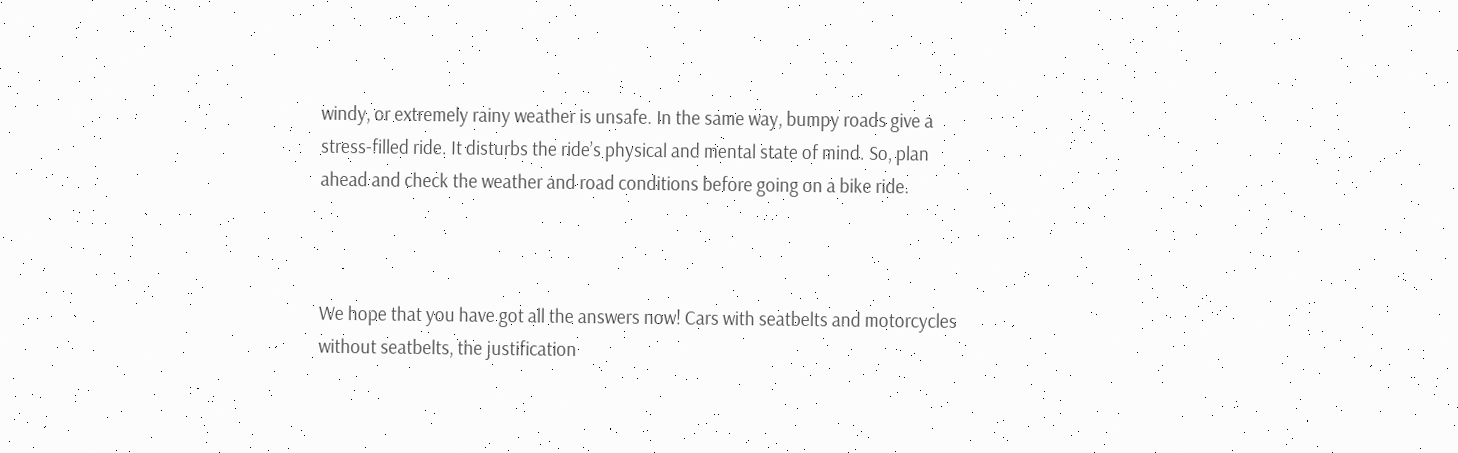windy, or extremely rainy weather is unsafe. In the same way, bumpy roads give a stress-filled ride. It disturbs the ride’s physical and mental state of mind. So, plan ahead and check the weather and road conditions before going on a bike ride.



We hope that you have got all the answers now! Cars with seatbelts and motorcycles without seatbelts, the justification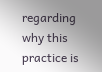regarding why this practice is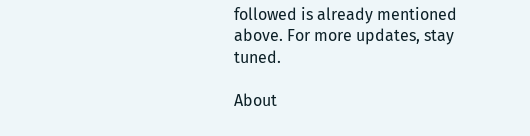followed is already mentioned above. For more updates, stay tuned.

About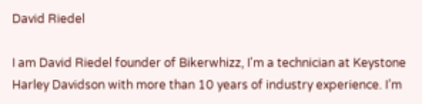David Riedel

I am David Riedel founder of Bikerwhizz, I'm a technician at Keystone Harley Davidson with more than 10 years of industry experience. I’m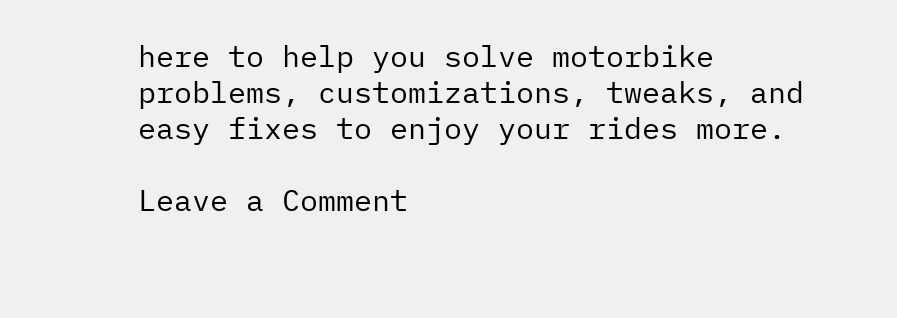here to help you solve motorbike problems, customizations, tweaks, and easy fixes to enjoy your rides more.

Leave a Comment